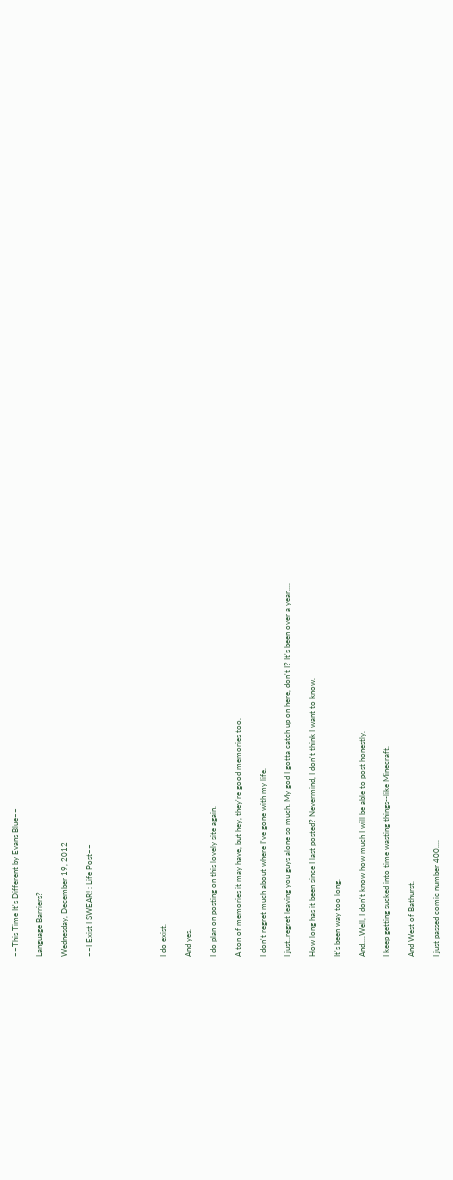~~This Time It's Different by Evans Blue~~

Language Barriers?

Wednesday, December 19, 2012

~~I Exist I SWEAR! : Life Post~~





I do exist.

And yes.

I do plan on posting on this lovely site again.

A ton of memories it may have, but hey, they're good memories too.

I don't regret much about where I've gone with my life.

I just..regret leaving you guys alone so much. My god I gotta catch up on here, don't I? It's been over a year....

How long has it been since I last posted? Nevermind, I don't think I want to know.

It's been way too long.

And....Well, I don't know how much I will be able to post honestly.

I keep getting sucked into time wasting things--like Minecraft.

And West of Bathurst.

I just passed comic number 400....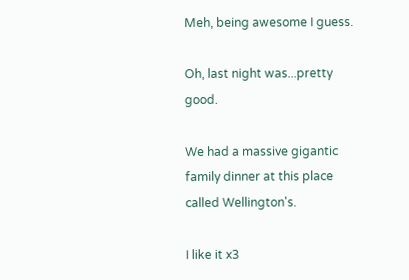Meh, being awesome I guess.

Oh, last night was...pretty good.

We had a massive gigantic family dinner at this place called Wellington's.

I like it x3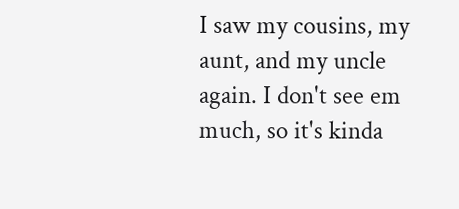I saw my cousins, my aunt, and my uncle again. I don't see em much, so it's kinda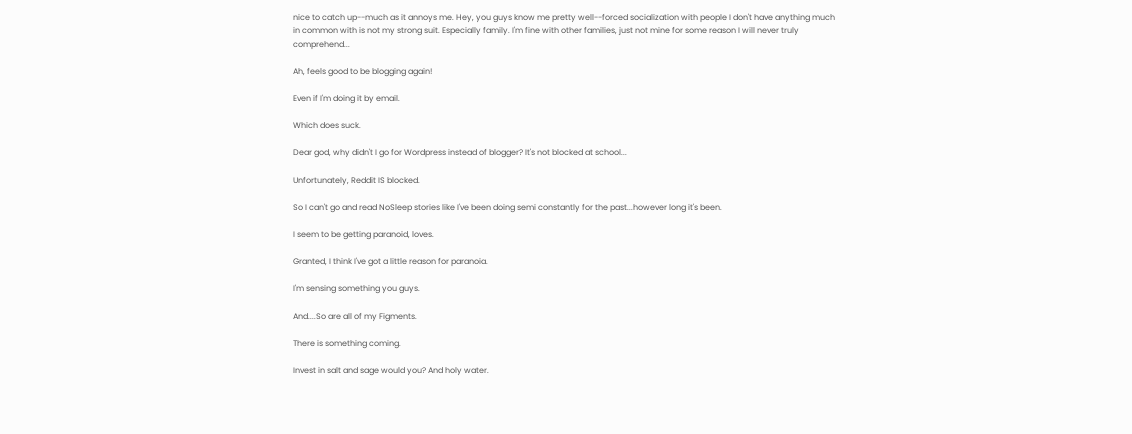nice to catch up--much as it annoys me. Hey, you guys know me pretty well--forced socialization with people I don't have anything much in common with is not my strong suit. Especially family. I'm fine with other families, just not mine for some reason I will never truly comprehend...

Ah, feels good to be blogging again!

Even if I'm doing it by email.

Which does suck.

Dear god, why didn't I go for Wordpress instead of blogger? It's not blocked at school...

Unfortunately, Reddit IS blocked.

So I can't go and read NoSleep stories like I've been doing semi constantly for the past...however long it's been.

I seem to be getting paranoid, loves.

Granted, I think I've got a little reason for paranoia.

I'm sensing something you guys.

And....So are all of my Figments.

There is something coming.

Invest in salt and sage would you? And holy water.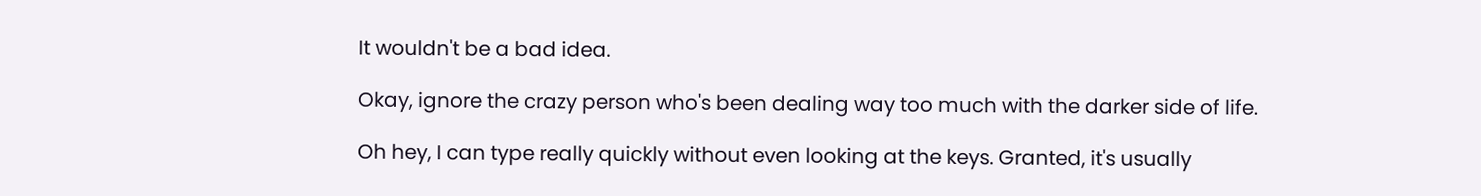It wouldn't be a bad idea.

Okay, ignore the crazy person who's been dealing way too much with the darker side of life.

Oh hey, I can type really quickly without even looking at the keys. Granted, it's usually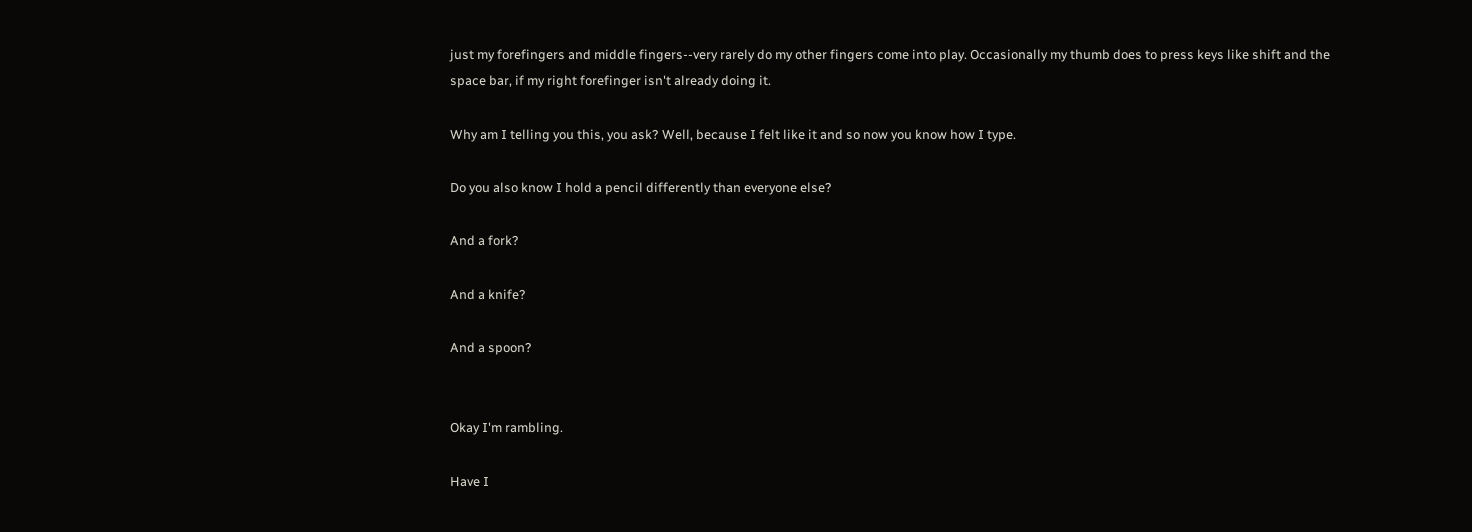just my forefingers and middle fingers--very rarely do my other fingers come into play. Occasionally my thumb does to press keys like shift and the space bar, if my right forefinger isn't already doing it.

Why am I telling you this, you ask? Well, because I felt like it and so now you know how I type.

Do you also know I hold a pencil differently than everyone else?

And a fork?

And a knife?

And a spoon?


Okay I'm rambling.

Have I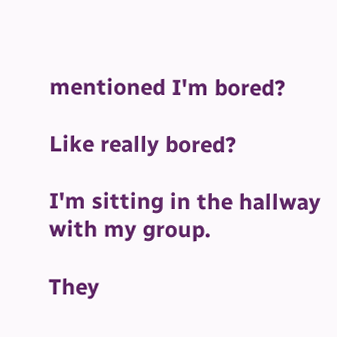mentioned I'm bored?

Like really bored?

I'm sitting in the hallway with my group.

They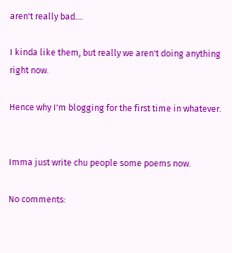aren't really bad....

I kinda like them, but really we aren't doing anything right now.

Hence why I'm blogging for the first time in whatever.


Imma just write chu people some poems now.

No comments: